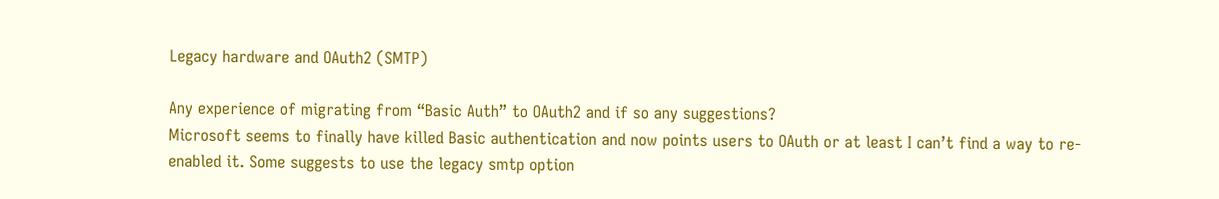Legacy hardware and OAuth2 (SMTP)

Any experience of migrating from “Basic Auth” to OAuth2 and if so any suggestions?
Microsoft seems to finally have killed Basic authentication and now points users to OAuth or at least I can’t find a way to re-enabled it. Some suggests to use the legacy smtp option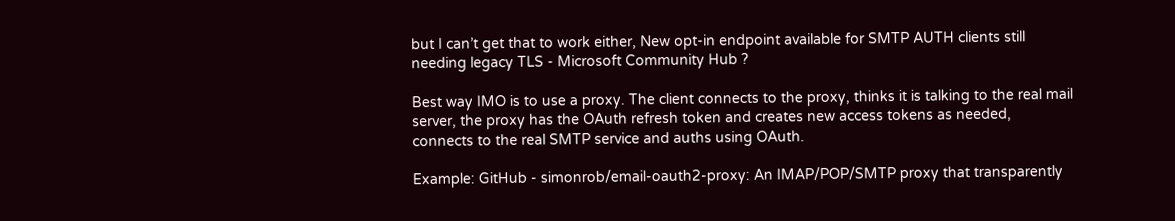but I can’t get that to work either, New opt-in endpoint available for SMTP AUTH clients still needing legacy TLS - Microsoft Community Hub ?

Best way IMO is to use a proxy. The client connects to the proxy, thinks it is talking to the real mail server, the proxy has the OAuth refresh token and creates new access tokens as needed, connects to the real SMTP service and auths using OAuth.

Example: GitHub - simonrob/email-oauth2-proxy: An IMAP/POP/SMTP proxy that transparently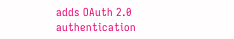adds OAuth 2.0 authentication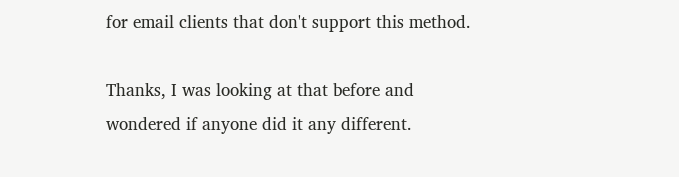for email clients that don't support this method.

Thanks, I was looking at that before and wondered if anyone did it any different.